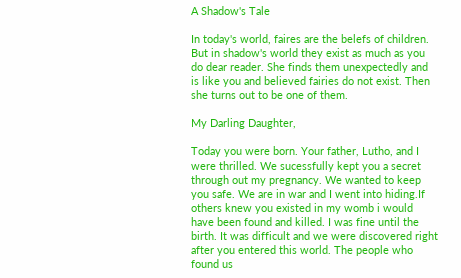A Shadow's Tale

In today's world, faires are the belefs of children. But in shadow's world they exist as much as you do dear reader. She finds them unexpectedly and is like you and believed fairies do not exist. Then she turns out to be one of them.

My Darling Daughter,

Today you were born. Your father, Lutho, and I were thrilled. We sucessfully kept you a secret through out my pregnancy. We wanted to keep you safe. We are in war and I went into hiding.If others knew you existed in my womb i would have been found and killed. I was fine until the birth. It was difficult and we were discovered right after you entered this world. The people who found us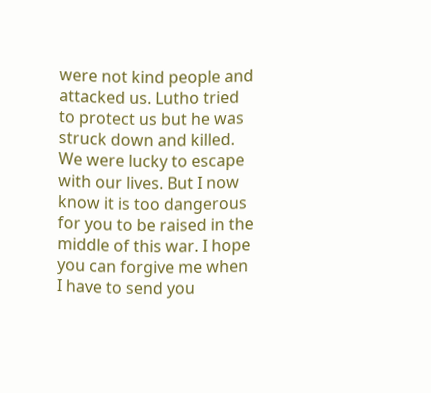were not kind people and attacked us. Lutho tried to protect us but he was struck down and killed. We were lucky to escape with our lives. But I now know it is too dangerous for you to be raised in the middle of this war. I hope you can forgive me when I have to send you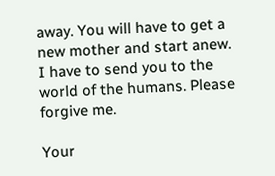away. You will have to get a new mother and start anew. I have to send you to the world of the humans. Please forgive me.

Your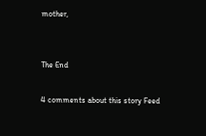mother,


The End

4 comments about this story Feed